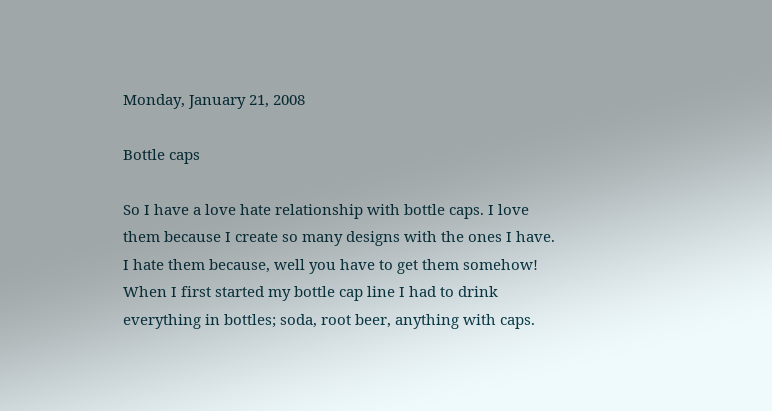Monday, January 21, 2008

Bottle caps

So I have a love hate relationship with bottle caps. I love them because I create so many designs with the ones I have. I hate them because, well you have to get them somehow!
When I first started my bottle cap line I had to drink everything in bottles; soda, root beer, anything with caps.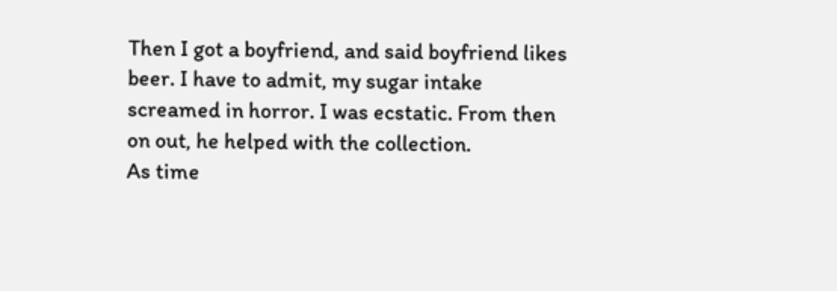Then I got a boyfriend, and said boyfriend likes beer. I have to admit, my sugar intake screamed in horror. I was ecstatic. From then on out, he helped with the collection.
As time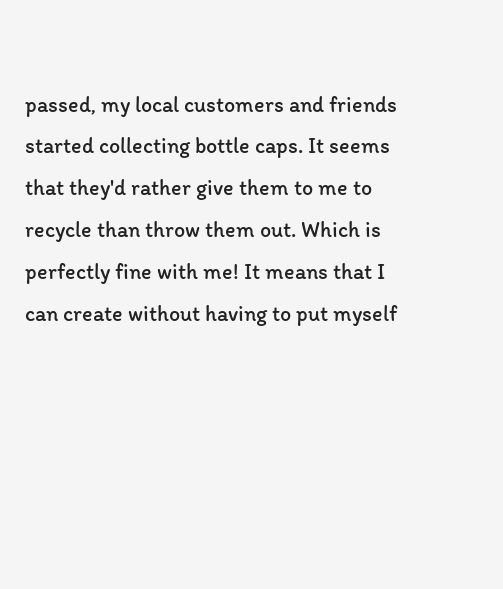passed, my local customers and friends started collecting bottle caps. It seems that they'd rather give them to me to recycle than throw them out. Which is perfectly fine with me! It means that I can create without having to put myself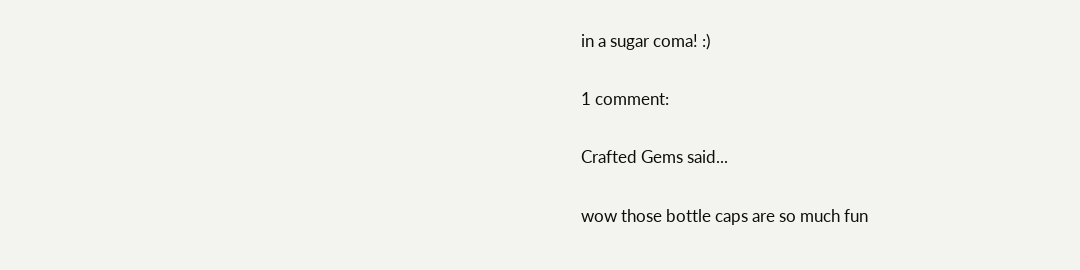in a sugar coma! :)

1 comment:

Crafted Gems said...

wow those bottle caps are so much fun